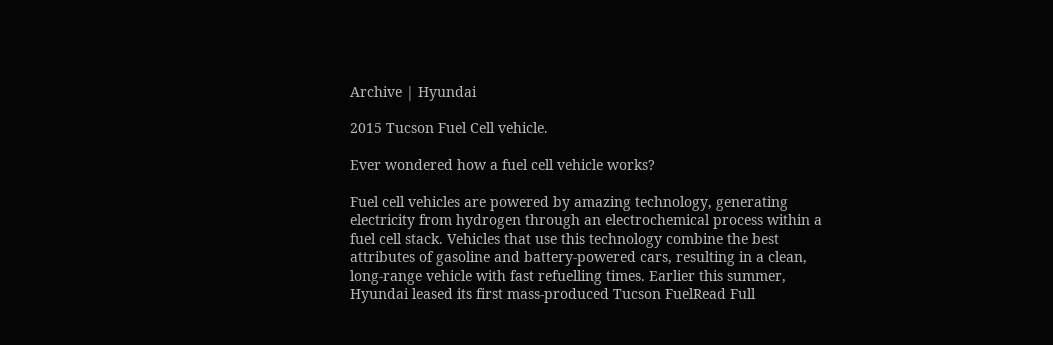Archive | Hyundai

2015 Tucson Fuel Cell vehicle.

Ever wondered how a fuel cell vehicle works?

Fuel cell vehicles are powered by amazing technology, generating electricity from hydrogen through an electrochemical process within a fuel cell stack. Vehicles that use this technology combine the best attributes of gasoline and battery-powered cars, resulting in a clean, long-range vehicle with fast refuelling times. Earlier this summer, Hyundai leased its first mass-produced Tucson FuelRead Full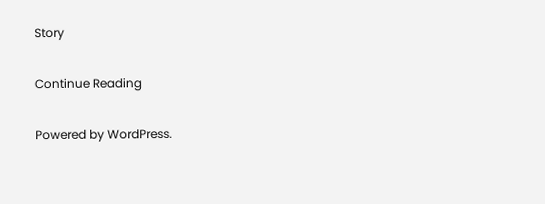Story

Continue Reading

Powered by WordPress.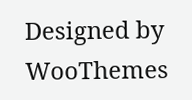Designed by WooThemes